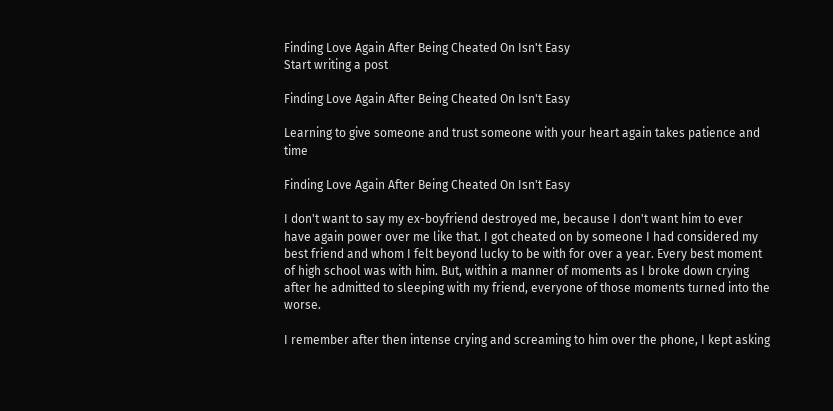Finding Love Again After Being Cheated On Isn't Easy
Start writing a post

Finding Love Again After Being Cheated On Isn't Easy

Learning to give someone and trust someone with your heart again takes patience and time

Finding Love Again After Being Cheated On Isn't Easy

I don't want to say my ex-boyfriend destroyed me, because I don't want him to ever have again power over me like that. I got cheated on by someone I had considered my best friend and whom I felt beyond lucky to be with for over a year. Every best moment of high school was with him. But, within a manner of moments as I broke down crying after he admitted to sleeping with my friend, everyone of those moments turned into the worse.

I remember after then intense crying and screaming to him over the phone, I kept asking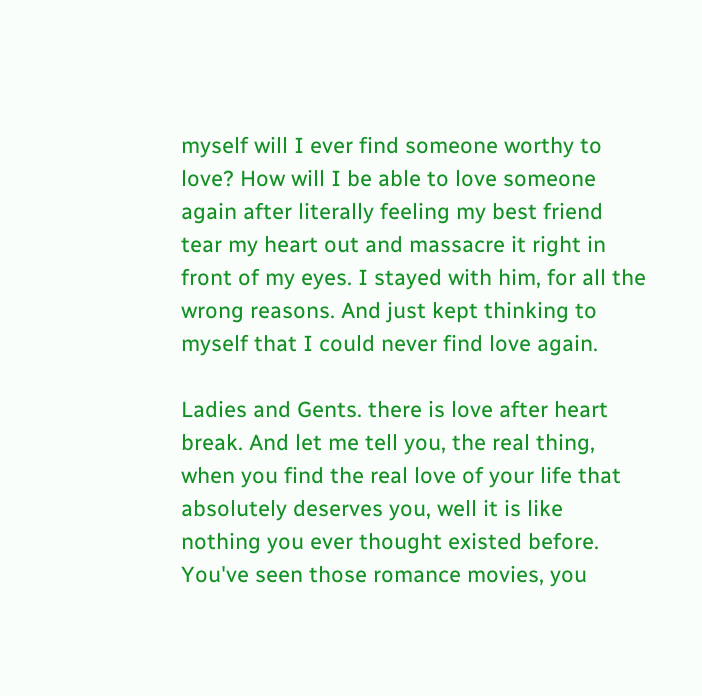myself will I ever find someone worthy to love? How will I be able to love someone again after literally feeling my best friend tear my heart out and massacre it right in front of my eyes. I stayed with him, for all the wrong reasons. And just kept thinking to myself that I could never find love again.

Ladies and Gents. there is love after heart break. And let me tell you, the real thing, when you find the real love of your life that absolutely deserves you, well it is like nothing you ever thought existed before. You've seen those romance movies, you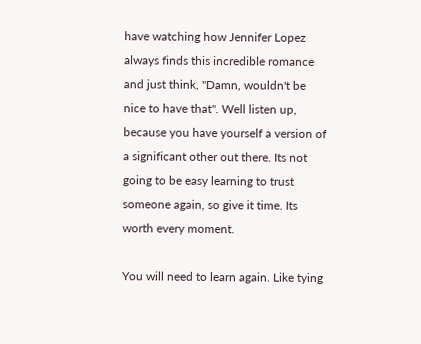have watching how Jennifer Lopez always finds this incredible romance and just think, "Damn, wouldn't be nice to have that". Well listen up, because you have yourself a version of a significant other out there. Its not going to be easy learning to trust someone again, so give it time. Its worth every moment.

You will need to learn again. Like tying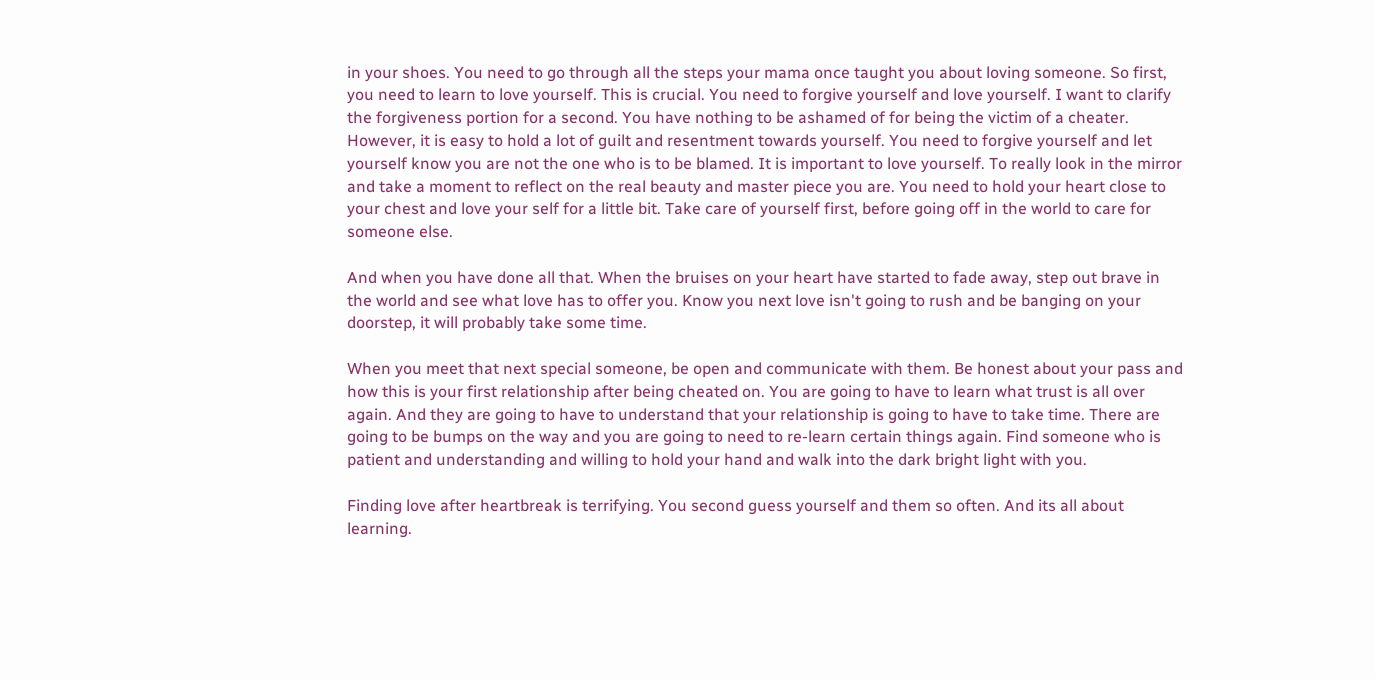in your shoes. You need to go through all the steps your mama once taught you about loving someone. So first, you need to learn to love yourself. This is crucial. You need to forgive yourself and love yourself. I want to clarify the forgiveness portion for a second. You have nothing to be ashamed of for being the victim of a cheater. However, it is easy to hold a lot of guilt and resentment towards yourself. You need to forgive yourself and let yourself know you are not the one who is to be blamed. It is important to love yourself. To really look in the mirror and take a moment to reflect on the real beauty and master piece you are. You need to hold your heart close to your chest and love your self for a little bit. Take care of yourself first, before going off in the world to care for someone else.

And when you have done all that. When the bruises on your heart have started to fade away, step out brave in the world and see what love has to offer you. Know you next love isn't going to rush and be banging on your doorstep, it will probably take some time.

When you meet that next special someone, be open and communicate with them. Be honest about your pass and how this is your first relationship after being cheated on. You are going to have to learn what trust is all over again. And they are going to have to understand that your relationship is going to have to take time. There are going to be bumps on the way and you are going to need to re-learn certain things again. Find someone who is patient and understanding and willing to hold your hand and walk into the dark bright light with you.

Finding love after heartbreak is terrifying. You second guess yourself and them so often. And its all about learning.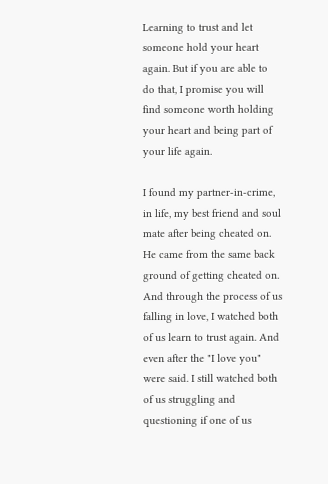Learning to trust and let someone hold your heart again. But if you are able to do that, I promise you will find someone worth holding your heart and being part of your life again.

I found my partner-in-crime, in life, my best friend and soul mate after being cheated on. He came from the same back ground of getting cheated on. And through the process of us falling in love, I watched both of us learn to trust again. And even after the "I love you" were said. I still watched both of us struggling and questioning if one of us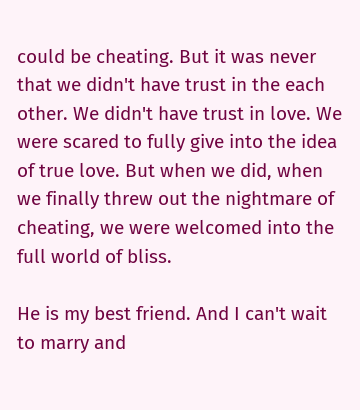could be cheating. But it was never that we didn't have trust in the each other. We didn't have trust in love. We were scared to fully give into the idea of true love. But when we did, when we finally threw out the nightmare of cheating, we were welcomed into the full world of bliss.

He is my best friend. And I can't wait to marry and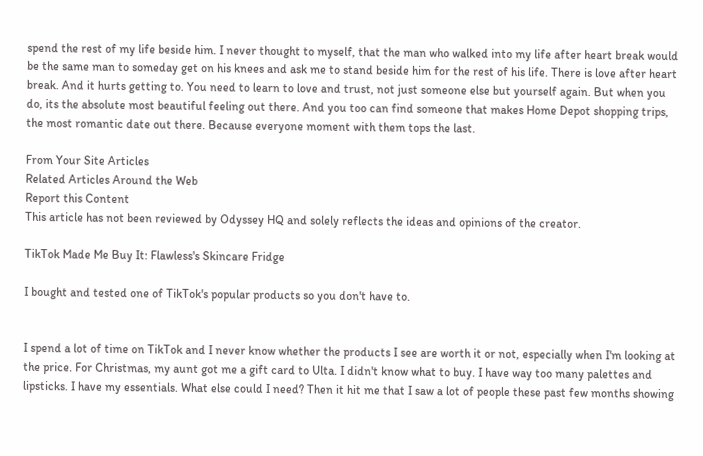spend the rest of my life beside him. I never thought to myself, that the man who walked into my life after heart break would be the same man to someday get on his knees and ask me to stand beside him for the rest of his life. There is love after heart break. And it hurts getting to. You need to learn to love and trust, not just someone else but yourself again. But when you do, its the absolute most beautiful feeling out there. And you too can find someone that makes Home Depot shopping trips, the most romantic date out there. Because everyone moment with them tops the last.

From Your Site Articles
Related Articles Around the Web
Report this Content
This article has not been reviewed by Odyssey HQ and solely reflects the ideas and opinions of the creator.

TikTok Made Me Buy It: Flawless's Skincare Fridge

I bought and tested one of TikTok's popular products so you don't have to.


I spend a lot of time on TikTok and I never know whether the products I see are worth it or not, especially when I'm looking at the price. For Christmas, my aunt got me a gift card to Ulta. I didn't know what to buy. I have way too many palettes and lipsticks. I have my essentials. What else could I need? Then it hit me that I saw a lot of people these past few months showing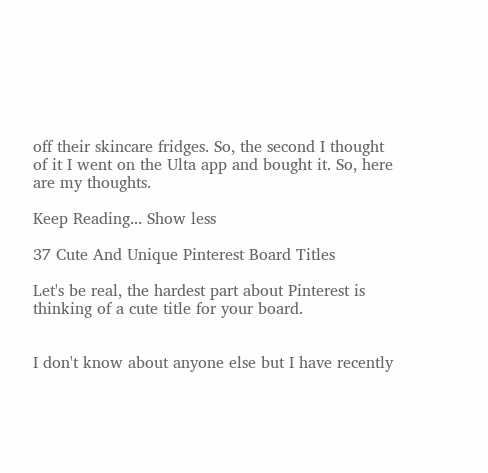off their skincare fridges. So, the second I thought of it I went on the Ulta app and bought it. So, here are my thoughts.

Keep Reading... Show less

37 Cute And Unique Pinterest Board Titles

Let's be real, the hardest part about Pinterest is thinking of a cute title for your board.


I don't know about anyone else but I have recently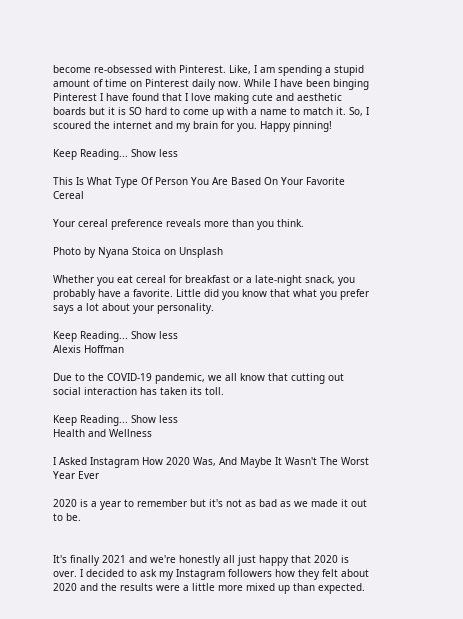become re-obsessed with Pinterest. Like, I am spending a stupid amount of time on Pinterest daily now. While I have been binging Pinterest I have found that I love making cute and aesthetic boards but it is SO hard to come up with a name to match it. So, I scoured the internet and my brain for you. Happy pinning!

Keep Reading... Show less

This Is What Type Of Person You Are Based On Your Favorite Cereal

Your cereal preference reveals more than you think.

Photo by Nyana Stoica on Unsplash

Whether you eat cereal for breakfast or a late-night snack, you probably have a favorite. Little did you know that what you prefer says a lot about your personality.

Keep Reading... Show less
Alexis Hoffman

Due to the COVID-19 pandemic, we all know that cutting out social interaction has taken its toll.

Keep Reading... Show less
Health and Wellness

I Asked Instagram How 2020 Was, And Maybe It Wasn't The Worst Year Ever

2020 is a year to remember but it's not as bad as we made it out to be.


It's finally 2021 and we're honestly all just happy that 2020 is over. I decided to ask my Instagram followers how they felt about 2020 and the results were a little more mixed up than expected.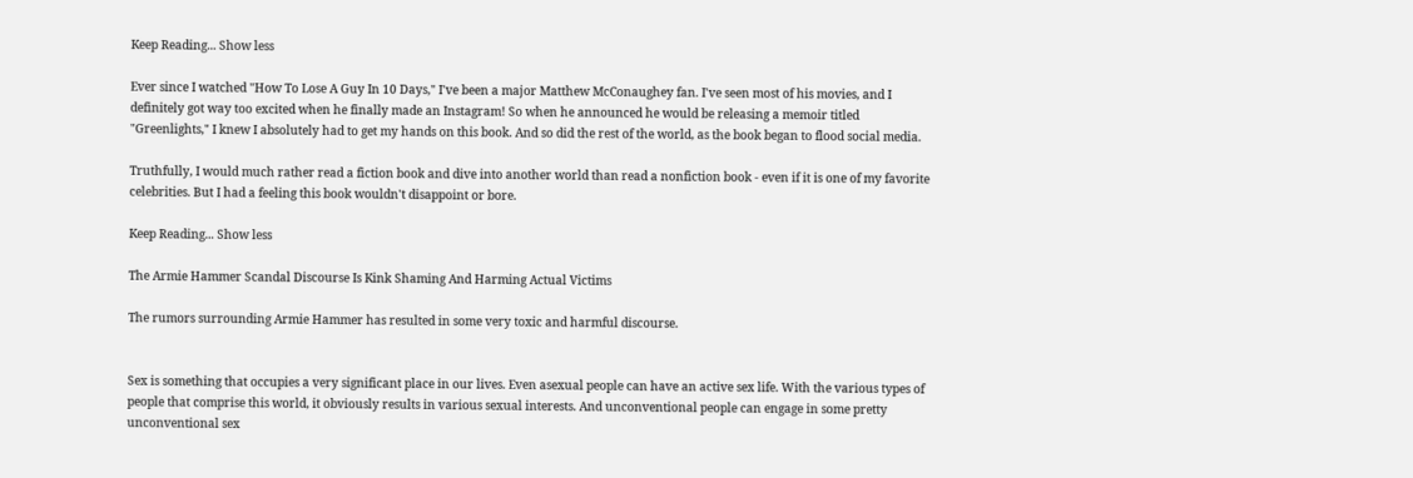Keep Reading... Show less

Ever since I watched "How To Lose A Guy In 10 Days," I've been a major Matthew McConaughey fan. I've seen most of his movies, and I definitely got way too excited when he finally made an Instagram! So when he announced he would be releasing a memoir titled "Greenlights," I knew I absolutely had to get my hands on this book. And so did the rest of the world, as the book began to flood social media.

Truthfully, I would much rather read a fiction book and dive into another world than read a nonfiction book - even if it is one of my favorite celebrities. But I had a feeling this book wouldn't disappoint or bore.

Keep Reading... Show less

The Armie Hammer Scandal Discourse Is Kink Shaming And Harming Actual Victims

The rumors surrounding Armie Hammer has resulted in some very toxic and harmful discourse.


Sex is something that occupies a very significant place in our lives. Even asexual people can have an active sex life. With the various types of people that comprise this world, it obviously results in various sexual interests. And unconventional people can engage in some pretty unconventional sex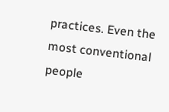practices. Even the most conventional people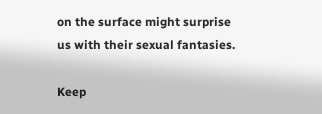on the surface might surprise us with their sexual fantasies.

Keep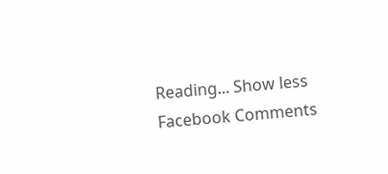Reading... Show less
Facebook Comments